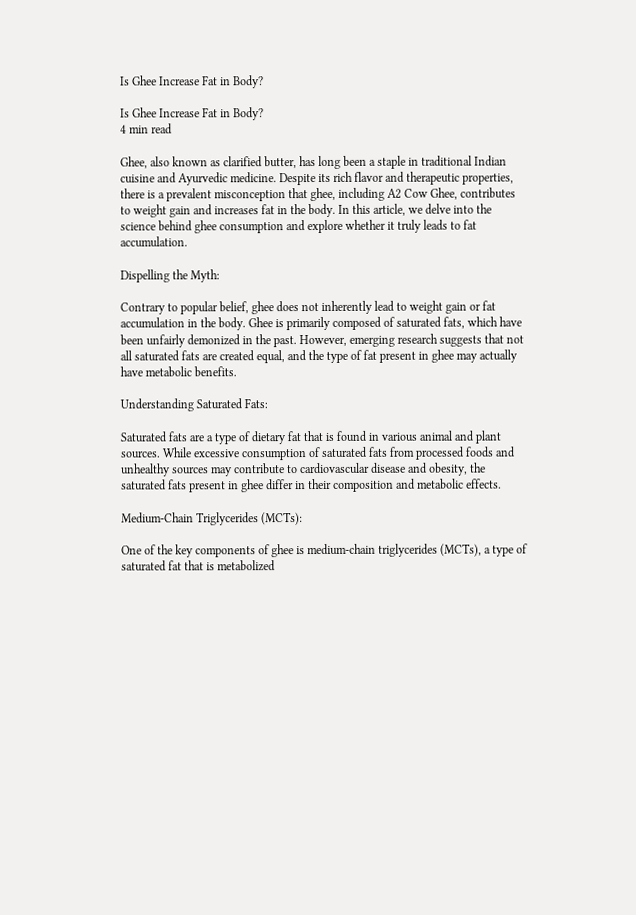Is Ghee Increase Fat in Body?

Is Ghee Increase Fat in Body?
4 min read

Ghee, also known as clarified butter, has long been a staple in traditional Indian cuisine and Ayurvedic medicine. Despite its rich flavor and therapeutic properties, there is a prevalent misconception that ghee, including A2 Cow Ghee, contributes to weight gain and increases fat in the body. In this article, we delve into the science behind ghee consumption and explore whether it truly leads to fat accumulation.

Dispelling the Myth:

Contrary to popular belief, ghee does not inherently lead to weight gain or fat accumulation in the body. Ghee is primarily composed of saturated fats, which have been unfairly demonized in the past. However, emerging research suggests that not all saturated fats are created equal, and the type of fat present in ghee may actually have metabolic benefits.

Understanding Saturated Fats:

Saturated fats are a type of dietary fat that is found in various animal and plant sources. While excessive consumption of saturated fats from processed foods and unhealthy sources may contribute to cardiovascular disease and obesity, the saturated fats present in ghee differ in their composition and metabolic effects.

Medium-Chain Triglycerides (MCTs):

One of the key components of ghee is medium-chain triglycerides (MCTs), a type of saturated fat that is metabolized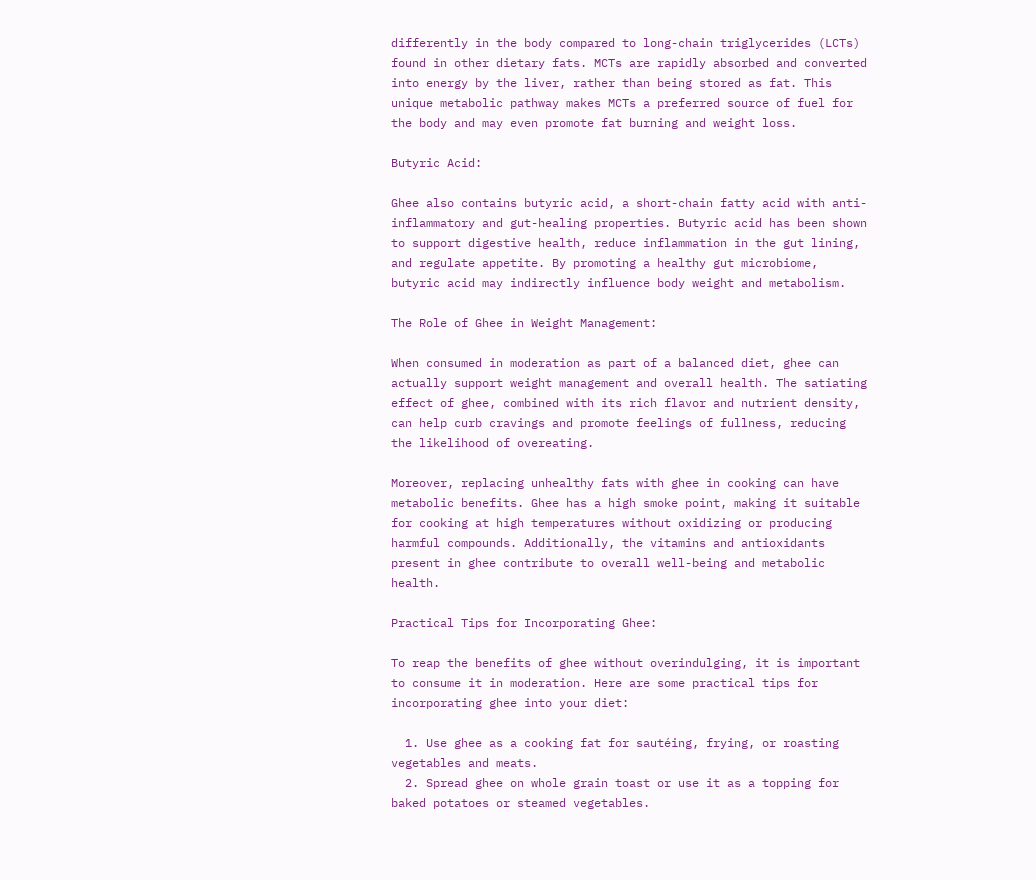differently in the body compared to long-chain triglycerides (LCTs) found in other dietary fats. MCTs are rapidly absorbed and converted into energy by the liver, rather than being stored as fat. This unique metabolic pathway makes MCTs a preferred source of fuel for the body and may even promote fat burning and weight loss.

Butyric Acid:

Ghee also contains butyric acid, a short-chain fatty acid with anti-inflammatory and gut-healing properties. Butyric acid has been shown to support digestive health, reduce inflammation in the gut lining, and regulate appetite. By promoting a healthy gut microbiome, butyric acid may indirectly influence body weight and metabolism.

The Role of Ghee in Weight Management:

When consumed in moderation as part of a balanced diet, ghee can actually support weight management and overall health. The satiating effect of ghee, combined with its rich flavor and nutrient density, can help curb cravings and promote feelings of fullness, reducing the likelihood of overeating.

Moreover, replacing unhealthy fats with ghee in cooking can have metabolic benefits. Ghee has a high smoke point, making it suitable for cooking at high temperatures without oxidizing or producing harmful compounds. Additionally, the vitamins and antioxidants present in ghee contribute to overall well-being and metabolic health.

Practical Tips for Incorporating Ghee:

To reap the benefits of ghee without overindulging, it is important to consume it in moderation. Here are some practical tips for incorporating ghee into your diet:

  1. Use ghee as a cooking fat for sautéing, frying, or roasting vegetables and meats.
  2. Spread ghee on whole grain toast or use it as a topping for baked potatoes or steamed vegetables.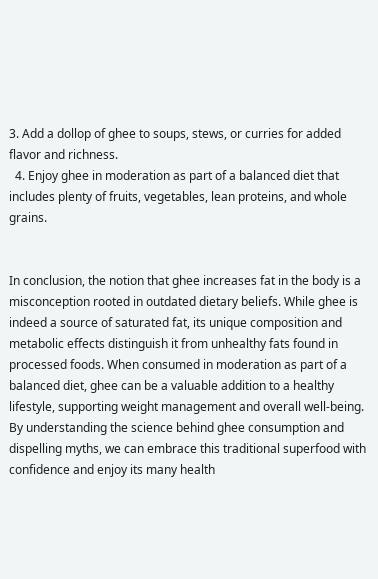3. Add a dollop of ghee to soups, stews, or curries for added flavor and richness.
  4. Enjoy ghee in moderation as part of a balanced diet that includes plenty of fruits, vegetables, lean proteins, and whole grains.


In conclusion, the notion that ghee increases fat in the body is a misconception rooted in outdated dietary beliefs. While ghee is indeed a source of saturated fat, its unique composition and metabolic effects distinguish it from unhealthy fats found in processed foods. When consumed in moderation as part of a balanced diet, ghee can be a valuable addition to a healthy lifestyle, supporting weight management and overall well-being. By understanding the science behind ghee consumption and dispelling myths, we can embrace this traditional superfood with confidence and enjoy its many health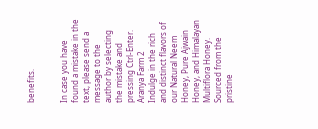benefits.


In case you have found a mistake in the text, please send a message to the author by selecting the mistake and pressing Ctrl-Enter.
Aranya Farm 2
Indulge in the rich and distinct flavors of our Natural Neem Honey, Pure Ajwain Honey, and Himalayan Multiflora Honey. Sourced from the pristine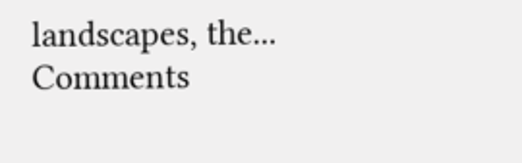landscapes, the...
Comments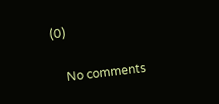(0)

    No comments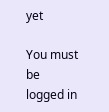yet

You must be logged in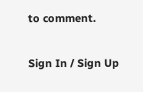to comment.

Sign In / Sign Up